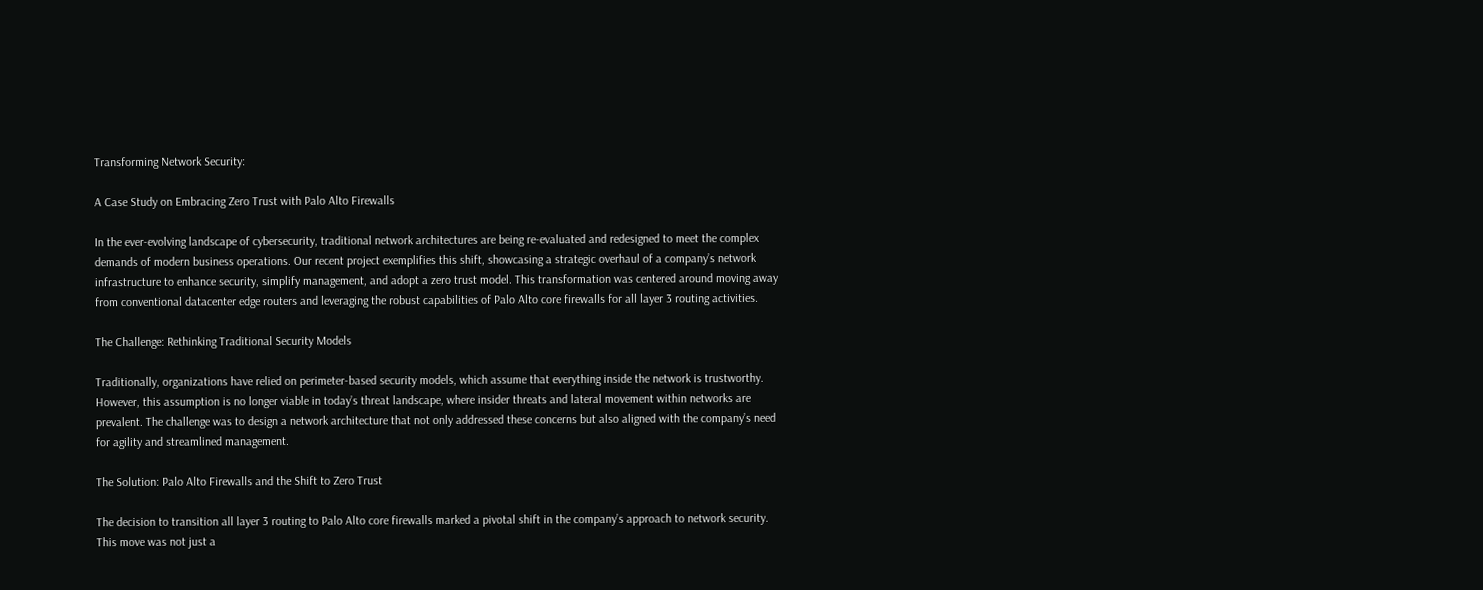Transforming Network Security:

A Case Study on Embracing Zero Trust with Palo Alto Firewalls

In the ever-evolving landscape of cybersecurity, traditional network architectures are being re-evaluated and redesigned to meet the complex demands of modern business operations. Our recent project exemplifies this shift, showcasing a strategic overhaul of a company’s network infrastructure to enhance security, simplify management, and adopt a zero trust model. This transformation was centered around moving away from conventional datacenter edge routers and leveraging the robust capabilities of Palo Alto core firewalls for all layer 3 routing activities.

The Challenge: Rethinking Traditional Security Models

Traditionally, organizations have relied on perimeter-based security models, which assume that everything inside the network is trustworthy. However, this assumption is no longer viable in today’s threat landscape, where insider threats and lateral movement within networks are prevalent. The challenge was to design a network architecture that not only addressed these concerns but also aligned with the company’s need for agility and streamlined management.

The Solution: Palo Alto Firewalls and the Shift to Zero Trust

The decision to transition all layer 3 routing to Palo Alto core firewalls marked a pivotal shift in the company’s approach to network security. This move was not just a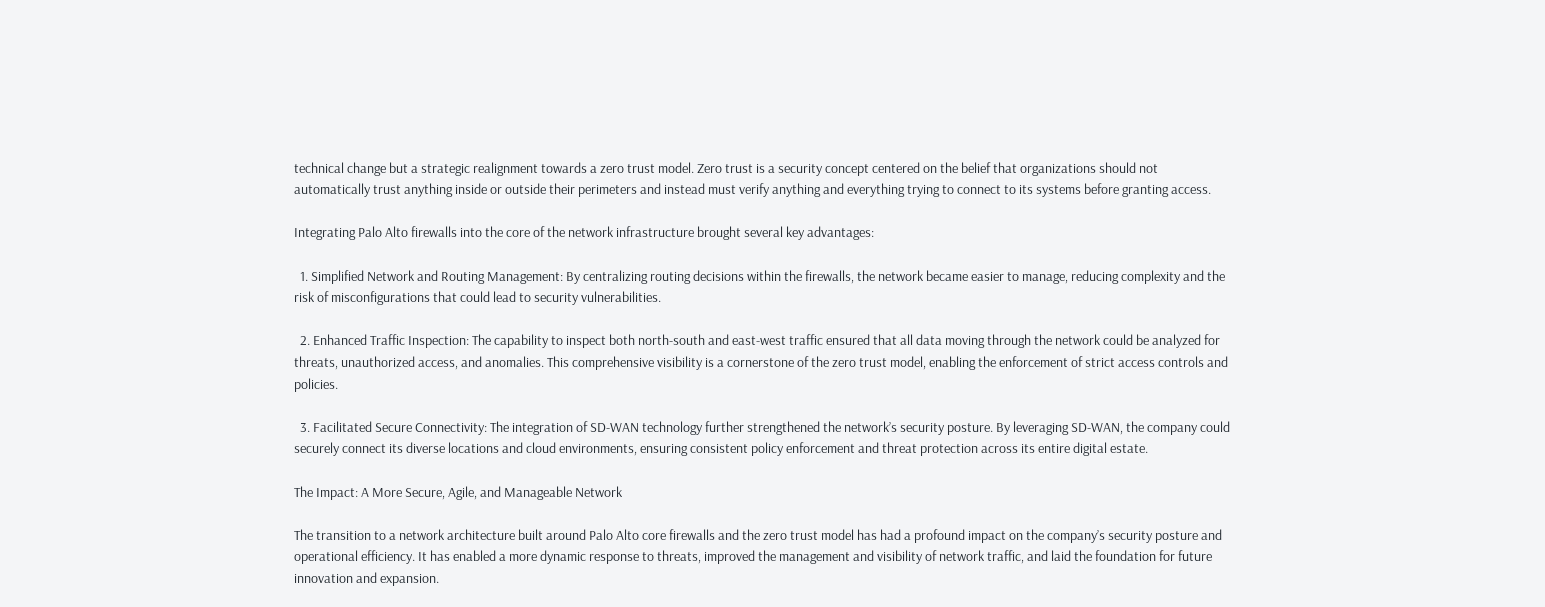technical change but a strategic realignment towards a zero trust model. Zero trust is a security concept centered on the belief that organizations should not automatically trust anything inside or outside their perimeters and instead must verify anything and everything trying to connect to its systems before granting access.

Integrating Palo Alto firewalls into the core of the network infrastructure brought several key advantages:

  1. Simplified Network and Routing Management: By centralizing routing decisions within the firewalls, the network became easier to manage, reducing complexity and the risk of misconfigurations that could lead to security vulnerabilities.

  2. Enhanced Traffic Inspection: The capability to inspect both north-south and east-west traffic ensured that all data moving through the network could be analyzed for threats, unauthorized access, and anomalies. This comprehensive visibility is a cornerstone of the zero trust model, enabling the enforcement of strict access controls and policies.

  3. Facilitated Secure Connectivity: The integration of SD-WAN technology further strengthened the network’s security posture. By leveraging SD-WAN, the company could securely connect its diverse locations and cloud environments, ensuring consistent policy enforcement and threat protection across its entire digital estate.

The Impact: A More Secure, Agile, and Manageable Network

The transition to a network architecture built around Palo Alto core firewalls and the zero trust model has had a profound impact on the company’s security posture and operational efficiency. It has enabled a more dynamic response to threats, improved the management and visibility of network traffic, and laid the foundation for future innovation and expansion.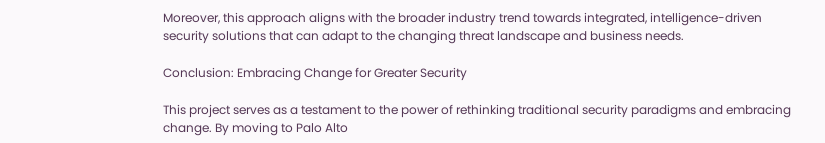Moreover, this approach aligns with the broader industry trend towards integrated, intelligence-driven security solutions that can adapt to the changing threat landscape and business needs.

Conclusion: Embracing Change for Greater Security

This project serves as a testament to the power of rethinking traditional security paradigms and embracing change. By moving to Palo Alto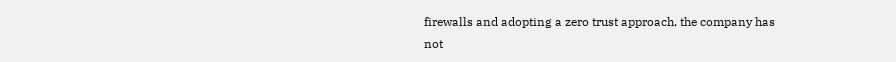firewalls and adopting a zero trust approach, the company has not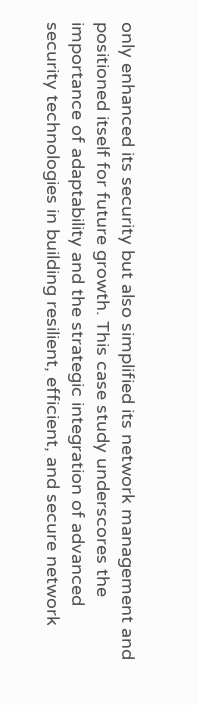only enhanced its security but also simplified its network management and positioned itself for future growth. This case study underscores the importance of adaptability and the strategic integration of advanced security technologies in building resilient, efficient, and secure network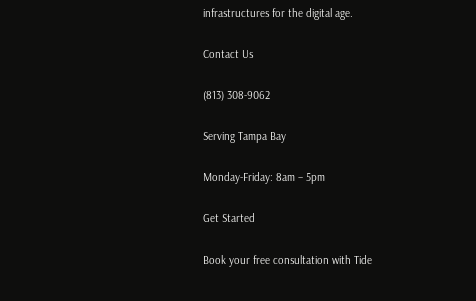infrastructures for the digital age.

Contact Us

(813) 308-9062

Serving Tampa Bay

Monday-Friday: 8am – 5pm

Get Started

Book your free consultation with Tide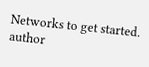Networks to get started.
author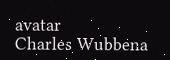avatar
Charles Wubbena